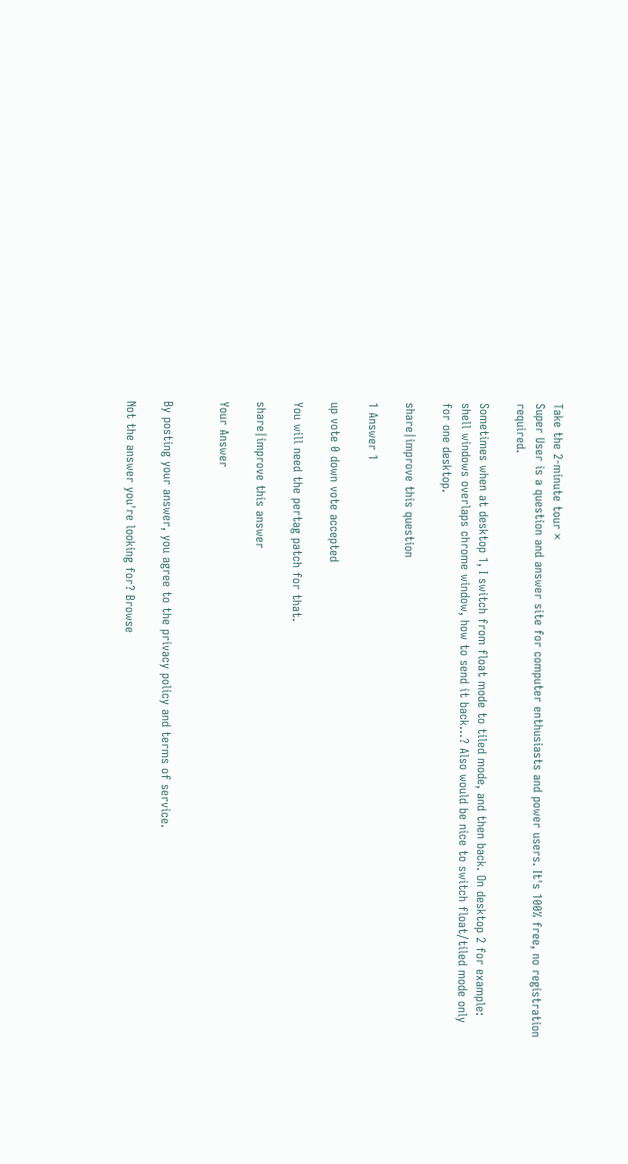Take the 2-minute tour ×
Super User is a question and answer site for computer enthusiasts and power users. It's 100% free, no registration required.

Sometimes when at desktop 1, I switch from float mode to tiled mode, and then back. On desktop 2 for example: shell windows overlaps chrome window, how to send it back...? Also would be nice to switch float/tiled mode only for one desktop.

share|improve this question

1 Answer 1

up vote 0 down vote accepted

You will need the pertag patch for that.

share|improve this answer

Your Answer


By posting your answer, you agree to the privacy policy and terms of service.

Not the answer you're looking for? Browse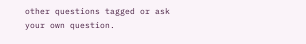other questions tagged or ask your own question.